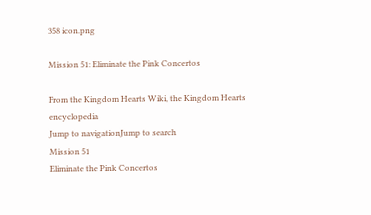358 icon.png

Mission 51: Eliminate the Pink Concertos

From the Kingdom Hearts Wiki, the Kingdom Hearts encyclopedia
Jump to navigationJump to search
Mission 51
Eliminate the Pink Concertos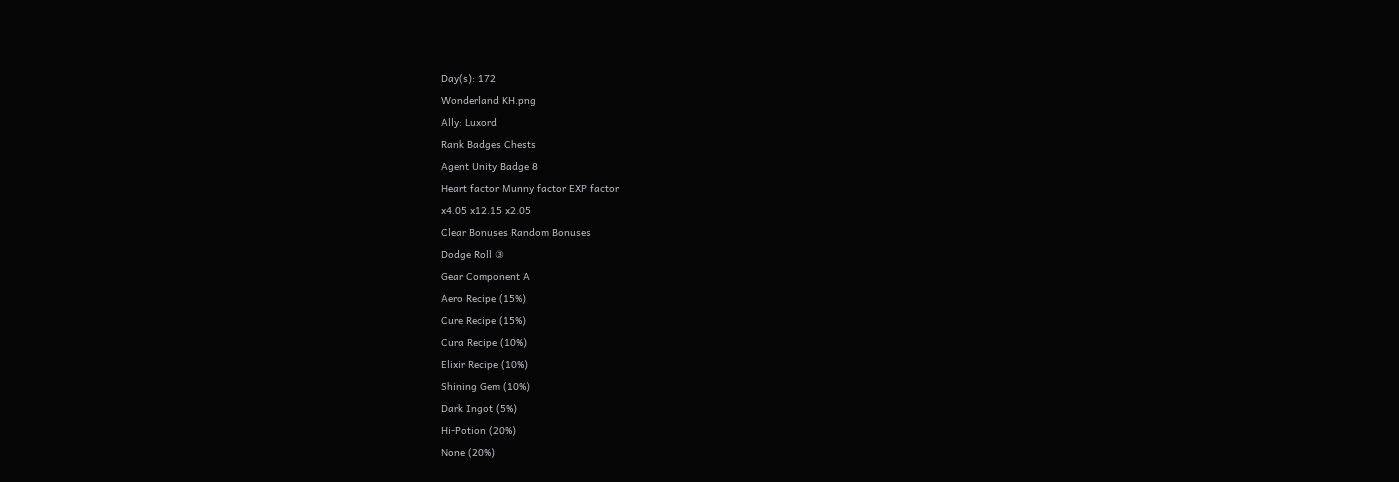Day(s): 172
Wonderland KH.png
Ally: Luxord
Rank Badges Chests
Agent Unity Badge 8
Heart factor Munny factor EXP factor
x4.05 x12.15 x2.05
Clear Bonuses Random Bonuses
Dodge Roll ③
Gear Component A
Aero Recipe (15%)
Cure Recipe (15%)
Cura Recipe (10%)
Elixir Recipe (10%)
Shining Gem (10%)
Dark Ingot (5%)
Hi-Potion (20%)
None (20%)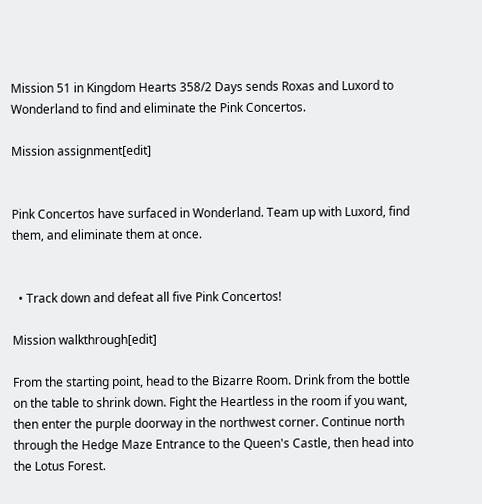Mission 51 in Kingdom Hearts 358/2 Days sends Roxas and Luxord to Wonderland to find and eliminate the Pink Concertos.

Mission assignment[edit]


Pink Concertos have surfaced in Wonderland. Team up with Luxord, find them, and eliminate them at once.


  • Track down and defeat all five Pink Concertos!

Mission walkthrough[edit]

From the starting point, head to the Bizarre Room. Drink from the bottle on the table to shrink down. Fight the Heartless in the room if you want, then enter the purple doorway in the northwest corner. Continue north through the Hedge Maze Entrance to the Queen's Castle, then head into the Lotus Forest.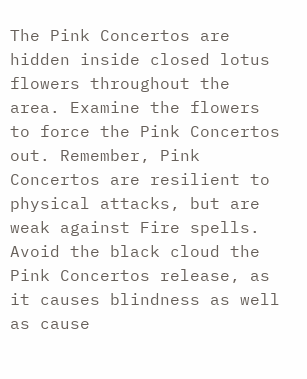The Pink Concertos are hidden inside closed lotus flowers throughout the area. Examine the flowers to force the Pink Concertos out. Remember, Pink Concertos are resilient to physical attacks, but are weak against Fire spells. Avoid the black cloud the Pink Concertos release, as it causes blindness as well as cause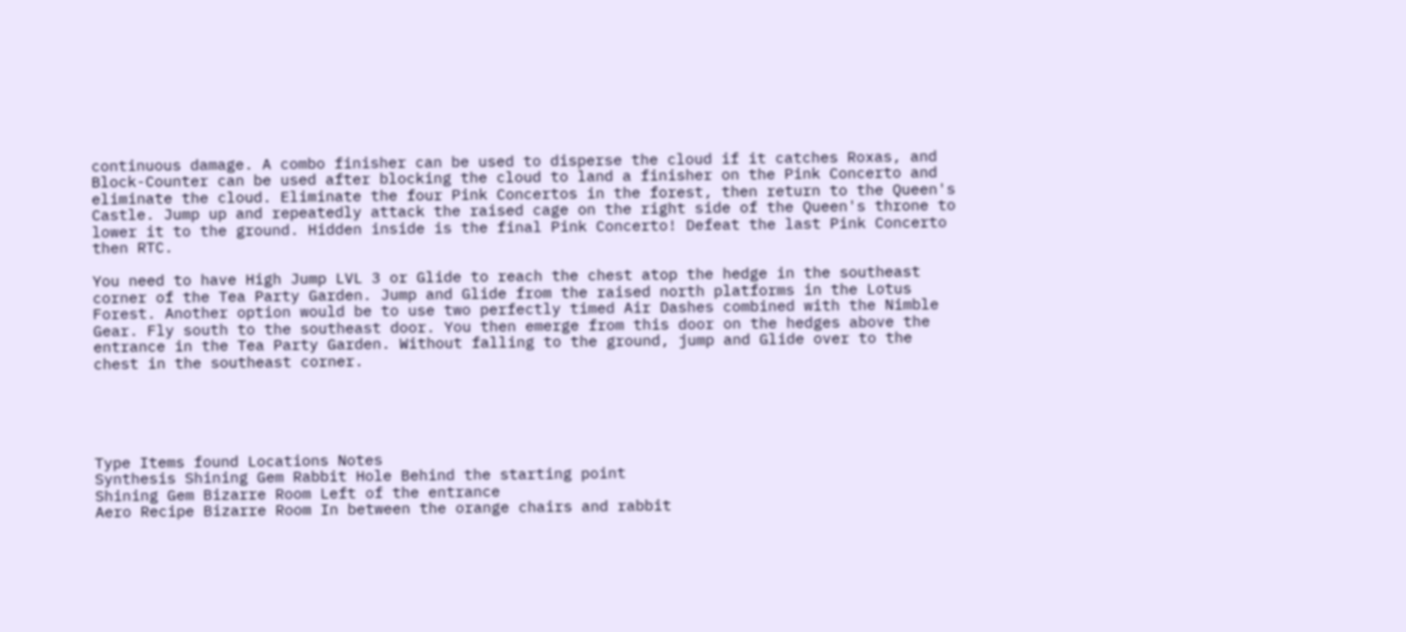continuous damage. A combo finisher can be used to disperse the cloud if it catches Roxas, and Block-Counter can be used after blocking the cloud to land a finisher on the Pink Concerto and eliminate the cloud. Eliminate the four Pink Concertos in the forest, then return to the Queen's Castle. Jump up and repeatedly attack the raised cage on the right side of the Queen's throne to lower it to the ground. Hidden inside is the final Pink Concerto! Defeat the last Pink Concerto then RTC.

You need to have High Jump LVL 3 or Glide to reach the chest atop the hedge in the southeast corner of the Tea Party Garden. Jump and Glide from the raised north platforms in the Lotus Forest. Another option would be to use two perfectly timed Air Dashes combined with the Nimble Gear. Fly south to the southeast door. You then emerge from this door on the hedges above the entrance in the Tea Party Garden. Without falling to the ground, jump and Glide over to the chest in the southeast corner.





Type Items found Locations Notes
Synthesis Shining Gem Rabbit Hole Behind the starting point
Shining Gem Bizarre Room Left of the entrance
Aero Recipe Bizarre Room In between the orange chairs and rabbit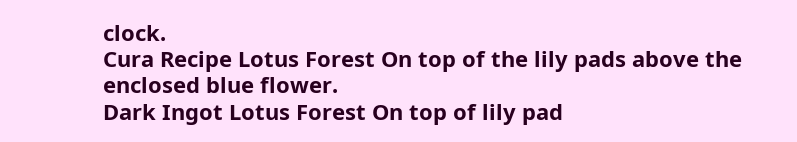clock.
Cura Recipe Lotus Forest On top of the lily pads above the enclosed blue flower.
Dark Ingot Lotus Forest On top of lily pad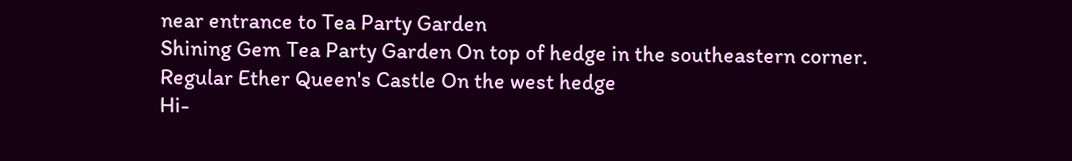near entrance to Tea Party Garden
Shining Gem Tea Party Garden On top of hedge in the southeastern corner.
Regular Ether Queen's Castle On the west hedge
Hi-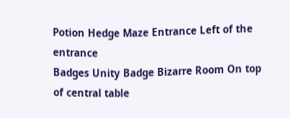Potion Hedge Maze Entrance Left of the entrance
Badges Unity Badge Bizarre Room On top of central table